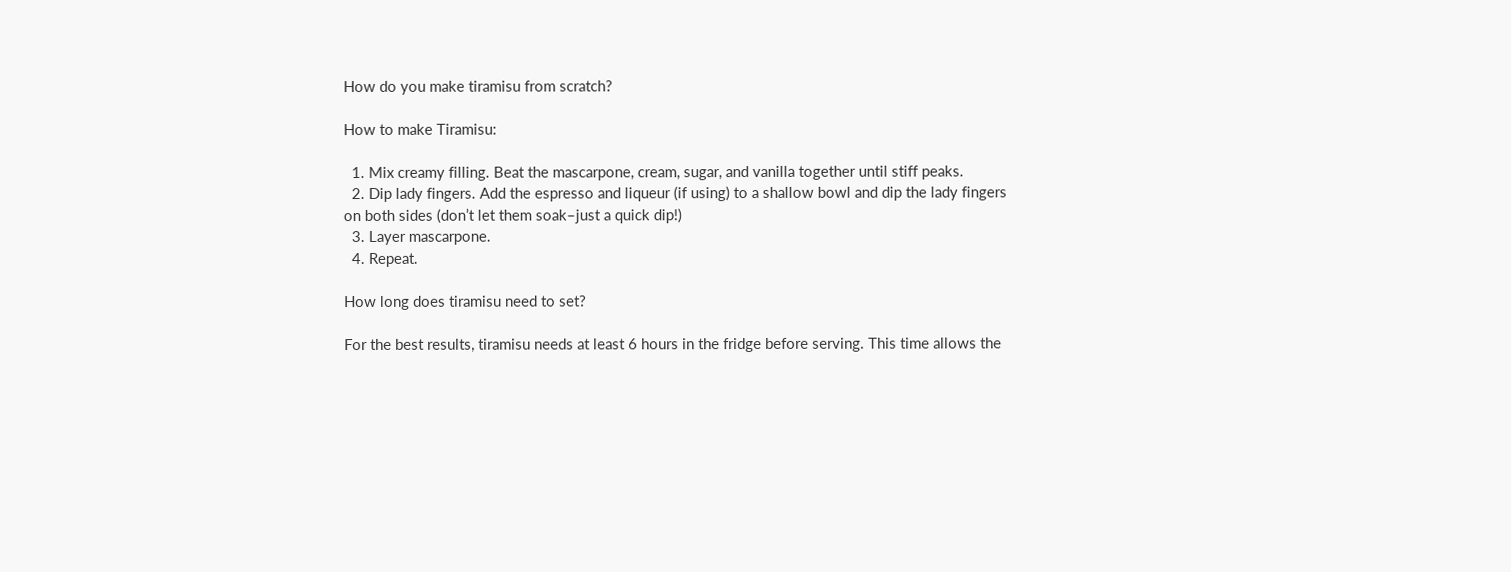How do you make tiramisu from scratch?

How to make Tiramisu:

  1. Mix creamy filling. Beat the mascarpone, cream, sugar, and vanilla together until stiff peaks.
  2. Dip lady fingers. Add the espresso and liqueur (if using) to a shallow bowl and dip the lady fingers on both sides (don’t let them soak–just a quick dip!)
  3. Layer mascarpone.
  4. Repeat.

How long does tiramisu need to set?

For the best results, tiramisu needs at least 6 hours in the fridge before serving. This time allows the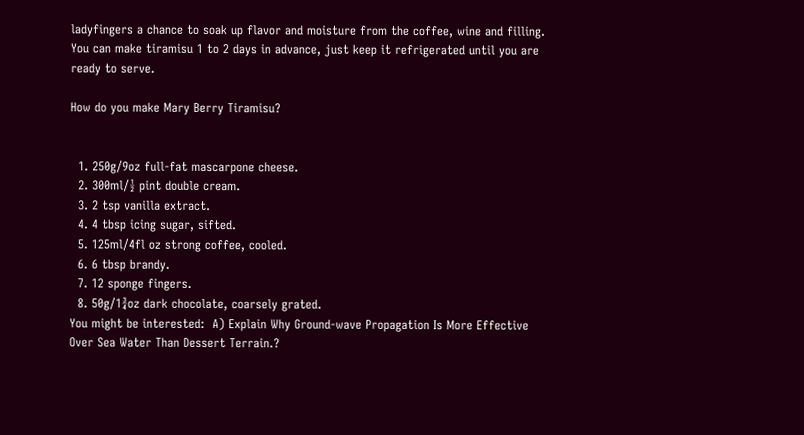ladyfingers a chance to soak up flavor and moisture from the coffee, wine and filling. You can make tiramisu 1 to 2 days in advance, just keep it refrigerated until you are ready to serve.

How do you make Mary Berry Tiramisu?


  1. 250g/9oz full-fat mascarpone cheese.
  2. 300ml/½ pint double cream.
  3. 2 tsp vanilla extract.
  4. 4 tbsp icing sugar, sifted.
  5. 125ml/4fl oz strong coffee, cooled.
  6. 6 tbsp brandy.
  7. 12 sponge fingers.
  8. 50g/1¾oz dark chocolate, coarsely grated.
You might be interested:  A) Explain Why Ground-wave Propagation Is More Effective Over Sea Water Than Dessert Terrain.?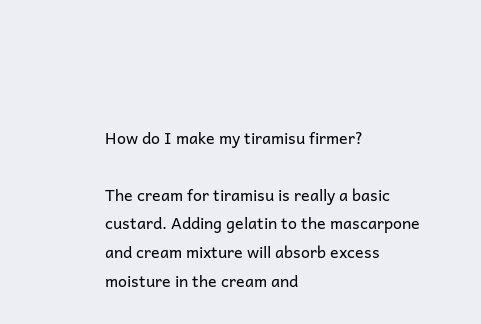How do I make my tiramisu firmer?

The cream for tiramisu is really a basic custard. Adding gelatin to the mascarpone and cream mixture will absorb excess moisture in the cream and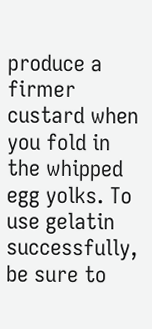produce a firmer custard when you fold in the whipped egg yolks. To use gelatin successfully, be sure to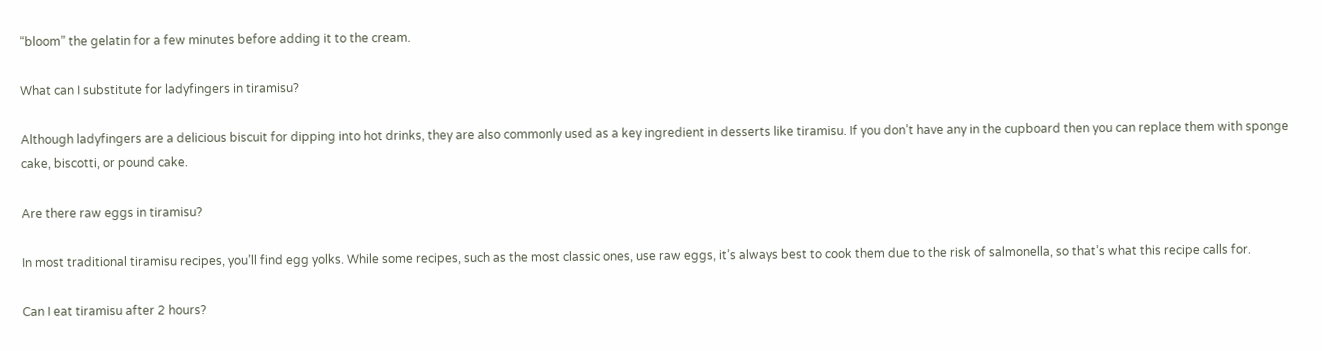“bloom” the gelatin for a few minutes before adding it to the cream.

What can I substitute for ladyfingers in tiramisu?

Although ladyfingers are a delicious biscuit for dipping into hot drinks, they are also commonly used as a key ingredient in desserts like tiramisu. If you don’t have any in the cupboard then you can replace them with sponge cake, biscotti, or pound cake.

Are there raw eggs in tiramisu?

In most traditional tiramisu recipes, you’ll find egg yolks. While some recipes, such as the most classic ones, use raw eggs, it’s always best to cook them due to the risk of salmonella, so that’s what this recipe calls for.

Can I eat tiramisu after 2 hours?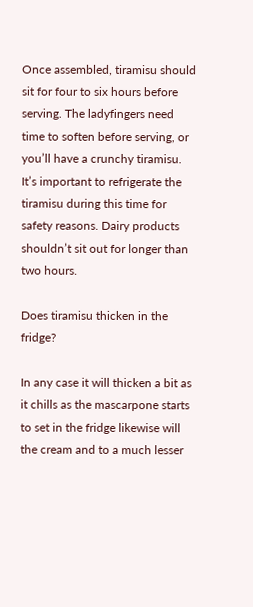Once assembled, tiramisu should sit for four to six hours before serving. The ladyfingers need time to soften before serving, or you’ll have a crunchy tiramisu. It’s important to refrigerate the tiramisu during this time for safety reasons. Dairy products shouldn’t sit out for longer than two hours.

Does tiramisu thicken in the fridge?

In any case it will thicken a bit as it chills as the mascarpone starts to set in the fridge likewise will the cream and to a much lesser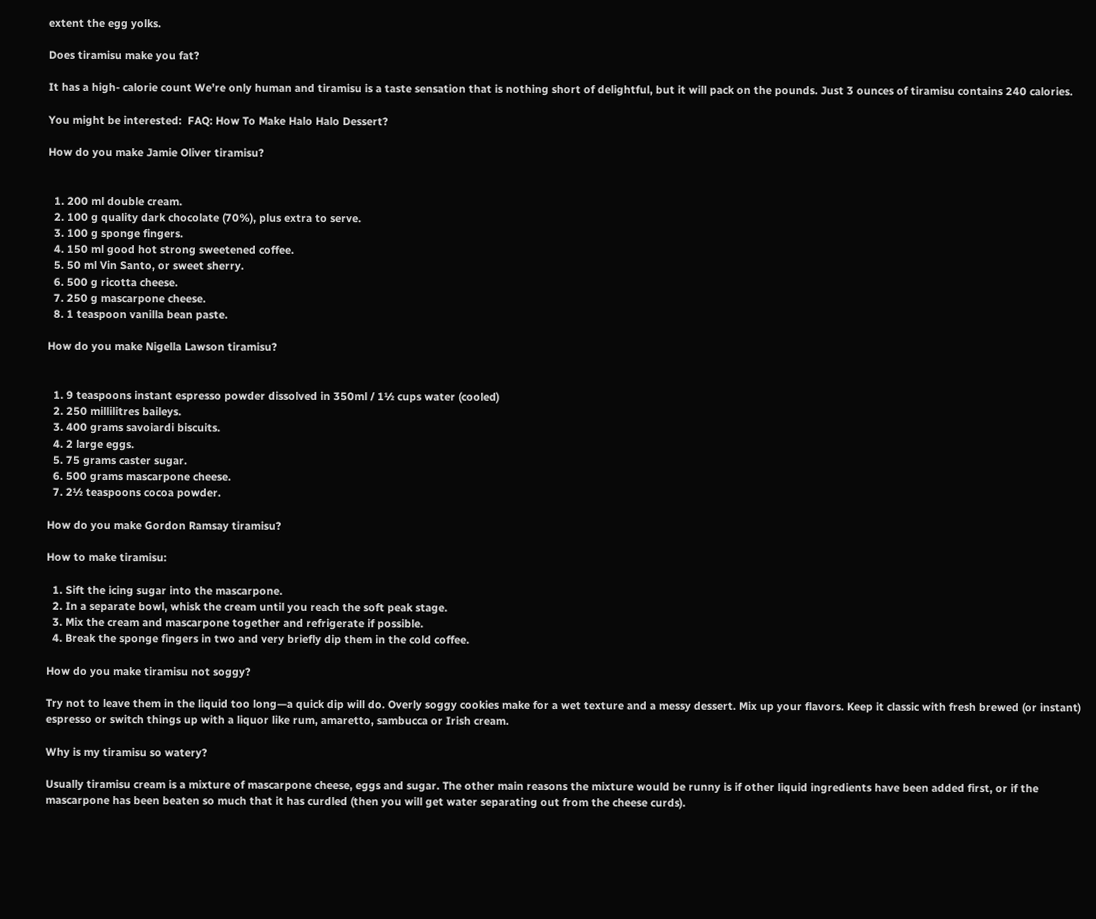extent the egg yolks.

Does tiramisu make you fat?

It has a high- calorie count We’re only human and tiramisu is a taste sensation that is nothing short of delightful, but it will pack on the pounds. Just 3 ounces of tiramisu contains 240 calories.

You might be interested:  FAQ: How To Make Halo Halo Dessert?

How do you make Jamie Oliver tiramisu?


  1. 200 ml double cream.
  2. 100 g quality dark chocolate (70%), plus extra to serve.
  3. 100 g sponge fingers.
  4. 150 ml good hot strong sweetened coffee.
  5. 50 ml Vin Santo, or sweet sherry.
  6. 500 g ricotta cheese.
  7. 250 g mascarpone cheese.
  8. 1 teaspoon vanilla bean paste.

How do you make Nigella Lawson tiramisu?


  1. 9 teaspoons instant espresso powder dissolved in 350ml / 1½ cups water (cooled)
  2. 250 millilitres baileys.
  3. 400 grams savoiardi biscuits.
  4. 2 large eggs.
  5. 75 grams caster sugar.
  6. 500 grams mascarpone cheese.
  7. 2½ teaspoons cocoa powder.

How do you make Gordon Ramsay tiramisu?

How to make tiramisu:

  1. Sift the icing sugar into the mascarpone.
  2. In a separate bowl, whisk the cream until you reach the soft peak stage.
  3. Mix the cream and mascarpone together and refrigerate if possible.
  4. Break the sponge fingers in two and very briefly dip them in the cold coffee.

How do you make tiramisu not soggy?

Try not to leave them in the liquid too long—a quick dip will do. Overly soggy cookies make for a wet texture and a messy dessert. Mix up your flavors. Keep it classic with fresh brewed (or instant) espresso or switch things up with a liquor like rum, amaretto, sambucca or Irish cream.

Why is my tiramisu so watery?

Usually tiramisu cream is a mixture of mascarpone cheese, eggs and sugar. The other main reasons the mixture would be runny is if other liquid ingredients have been added first, or if the mascarpone has been beaten so much that it has curdled (then you will get water separating out from the cheese curds).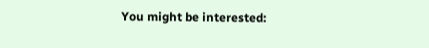You might be interested: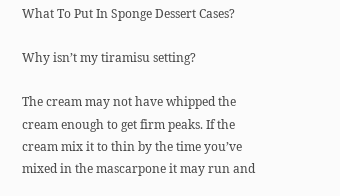What To Put In Sponge Dessert Cases?

Why isn’t my tiramisu setting?

The cream may not have whipped the cream enough to get firm peaks. If the cream mix it to thin by the time you’ve mixed in the mascarpone it may run and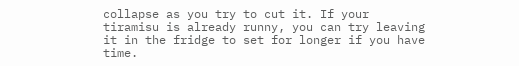collapse as you try to cut it. If your tiramisu is already runny, you can try leaving it in the fridge to set for longer if you have time.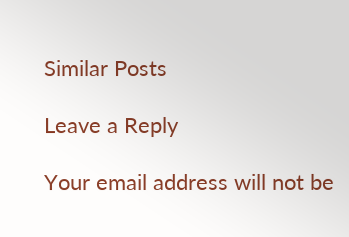Similar Posts

Leave a Reply

Your email address will not be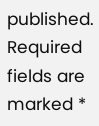published. Required fields are marked *